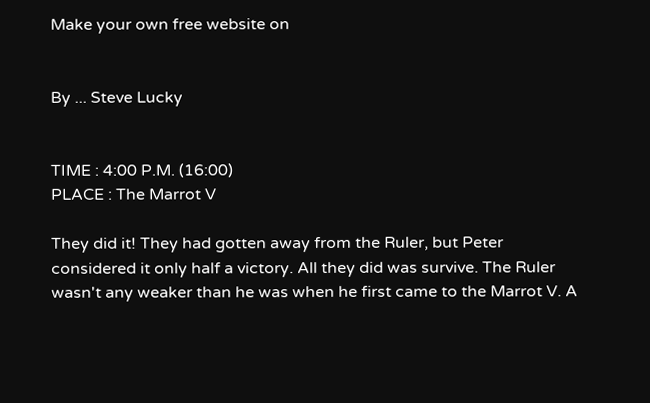Make your own free website on


By ... Steve Lucky


TIME : 4:00 P.M. (16:00)
PLACE : The Marrot V

They did it! They had gotten away from the Ruler, but Peter considered it only half a victory. All they did was survive. The Ruler wasn't any weaker than he was when he first came to the Marrot V. A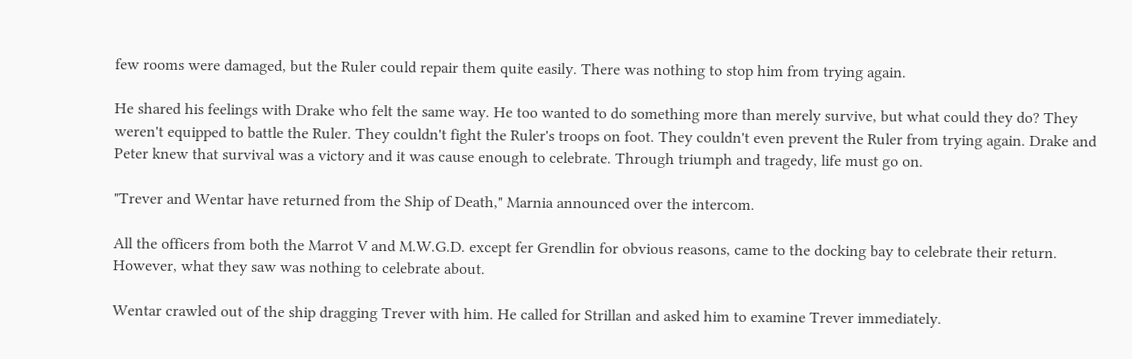few rooms were damaged, but the Ruler could repair them quite easily. There was nothing to stop him from trying again.

He shared his feelings with Drake who felt the same way. He too wanted to do something more than merely survive, but what could they do? They weren't equipped to battle the Ruler. They couldn't fight the Ruler's troops on foot. They couldn't even prevent the Ruler from trying again. Drake and Peter knew that survival was a victory and it was cause enough to celebrate. Through triumph and tragedy, life must go on.

"Trever and Wentar have returned from the Ship of Death," Marnia announced over the intercom.

All the officers from both the Marrot V and M.W.G.D. except fer Grendlin for obvious reasons, came to the docking bay to celebrate their return. However, what they saw was nothing to celebrate about.

Wentar crawled out of the ship dragging Trever with him. He called for Strillan and asked him to examine Trever immediately.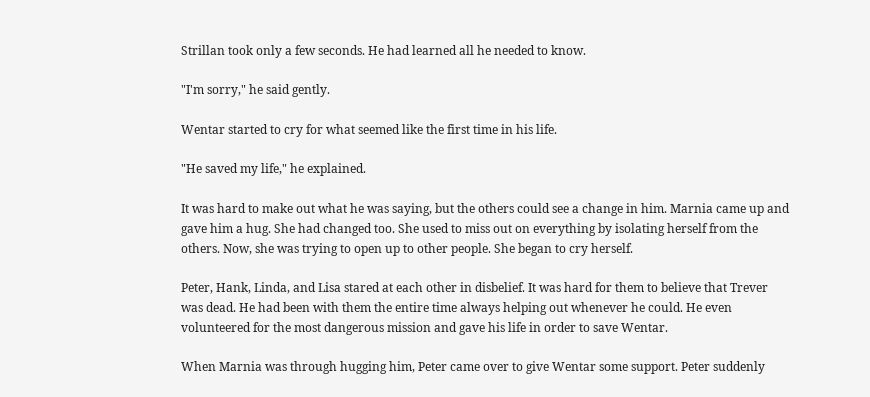Strillan took only a few seconds. He had learned all he needed to know.

"I'm sorry," he said gently.

Wentar started to cry for what seemed like the first time in his life.

"He saved my life," he explained.

It was hard to make out what he was saying, but the others could see a change in him. Marnia came up and gave him a hug. She had changed too. She used to miss out on everything by isolating herself from the others. Now, she was trying to open up to other people. She began to cry herself.

Peter, Hank, Linda, and Lisa stared at each other in disbelief. It was hard for them to believe that Trever was dead. He had been with them the entire time always helping out whenever he could. He even volunteered for the most dangerous mission and gave his life in order to save Wentar.

When Marnia was through hugging him, Peter came over to give Wentar some support. Peter suddenly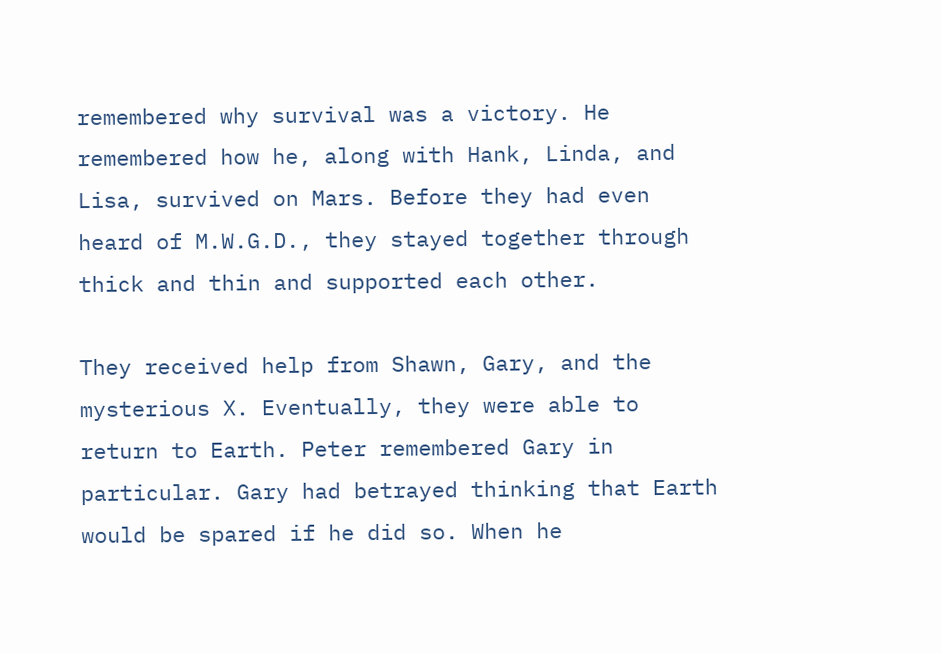remembered why survival was a victory. He remembered how he, along with Hank, Linda, and Lisa, survived on Mars. Before they had even heard of M.W.G.D., they stayed together through thick and thin and supported each other.

They received help from Shawn, Gary, and the mysterious X. Eventually, they were able to return to Earth. Peter remembered Gary in particular. Gary had betrayed thinking that Earth would be spared if he did so. When he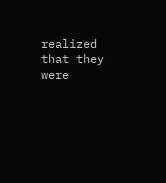realized that they were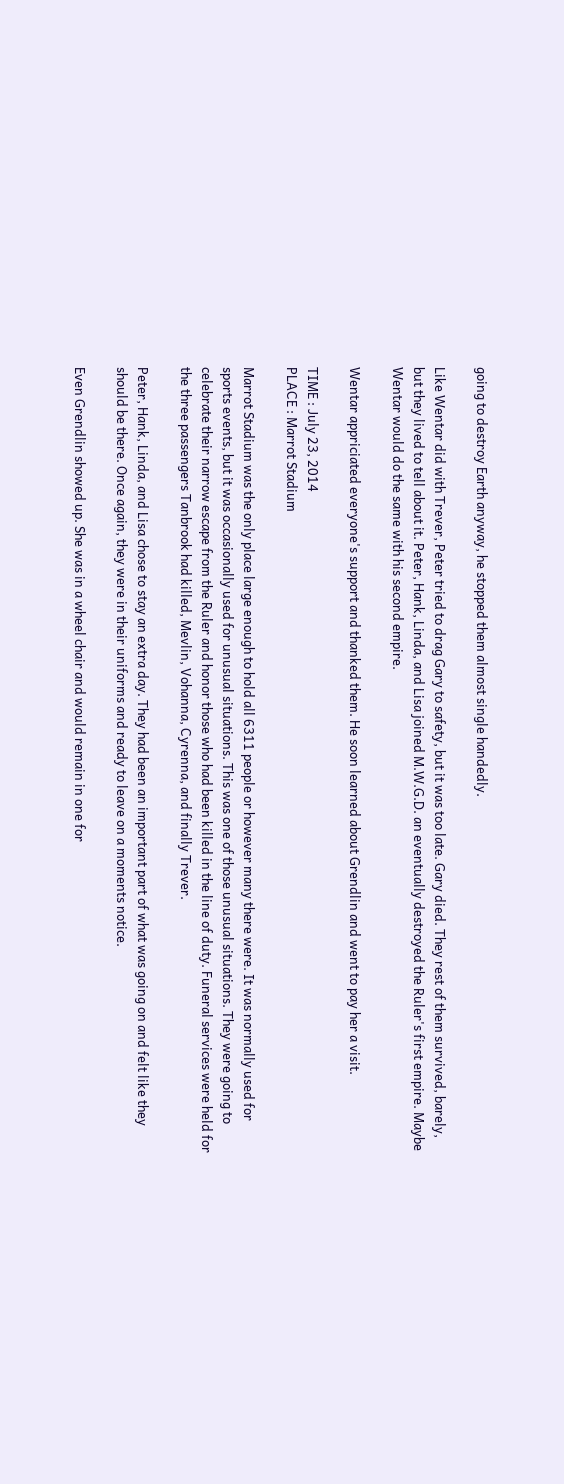going to destroy Earth anyway, he stopped them almost single handedly.

Like Wentar did with Trever, Peter tried to drag Gary to safety, but it was too late. Gary died. They rest of them survived, barely, but they lived to tell about it. Peter, Hank, Linda, and Lisa joined M.W.G.D. an eventually destroyed the Ruler's first empire. Maybe Wentar would do the same with his second empire.

Wentar appriciated everyone's support and thanked them. He soon learned about Grendlin and went to pay her a visit.

TIME : July 23, 2014
PLACE : Marrot Stadium

Marrot Stadium was the only place large enough to hold all 6311 people or however many there were. It was normally used for sports events, but it was occasionally used for unusual situations. This was one of those unusual situations. They were going to celebrate their narrow escape from the Ruler and honor those who had been killed in the line of duty. Funeral services were held for the three passengers Tanbrook had killed, Mevlin, Vohanna, Cyrenna, and finally Trever.

Peter, Hank, Linda, and Lisa chose to stay an extra day. They had been an important part of what was going on and felt like they should be there. Once again, they were in their uniforms and ready to leave on a moments notice.

Even Grendlin showed up. She was in a wheel chair and would remain in one for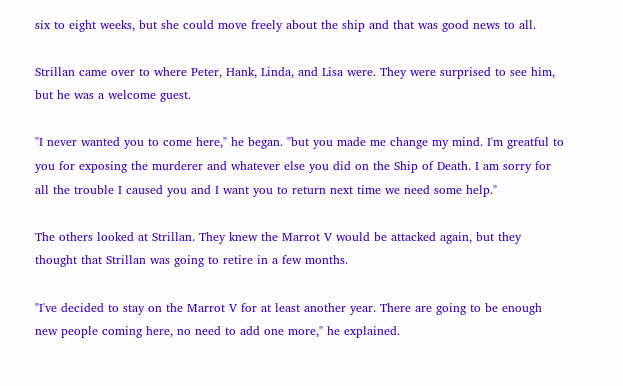six to eight weeks, but she could move freely about the ship and that was good news to all.

Strillan came over to where Peter, Hank, Linda, and Lisa were. They were surprised to see him, but he was a welcome guest.

"I never wanted you to come here," he began. "but you made me change my mind. I'm greatful to you for exposing the murderer and whatever else you did on the Ship of Death. I am sorry for all the trouble I caused you and I want you to return next time we need some help."

The others looked at Strillan. They knew the Marrot V would be attacked again, but they thought that Strillan was going to retire in a few months.

"I've decided to stay on the Marrot V for at least another year. There are going to be enough new people coming here, no need to add one more," he explained.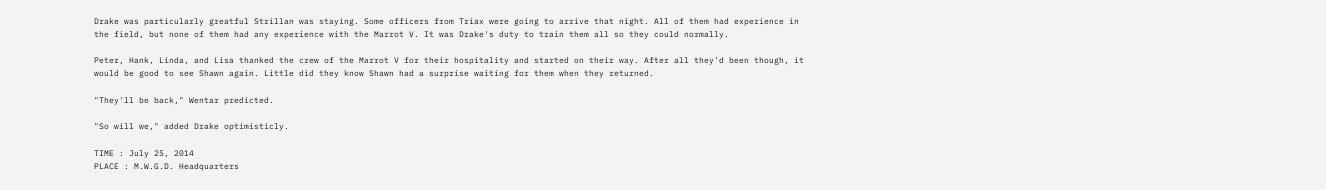Drake was particularly greatful Strillan was staying. Some officers from Triax were going to arrive that night. All of them had experience in the field, but none of them had any experience with the Marrot V. It was Drake's duty to train them all so they could normally.

Peter, Hank, Linda, and Lisa thanked the crew of the Marrot V for their hospitality and started on their way. After all they'd been though, it would be good to see Shawn again. Little did they know Shawn had a surprise waiting for them when they returned.

"They'll be back," Wentar predicted.

"So will we," added Drake optimisticly.

TIME : July 25, 2014
PLACE : M.W.G.D. Headquarters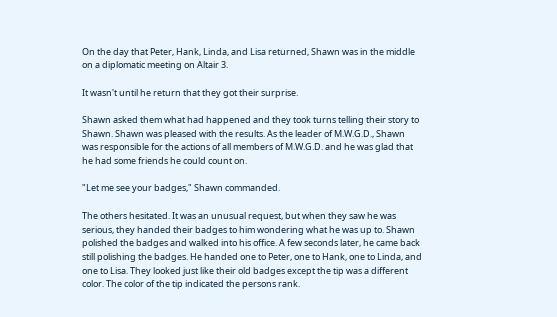On the day that Peter, Hank, Linda, and Lisa returned, Shawn was in the middle on a diplomatic meeting on Altair 3.

It wasn't until he return that they got their surprise.

Shawn asked them what had happened and they took turns telling their story to Shawn. Shawn was pleased with the results. As the leader of M.W.G.D., Shawn was responsible for the actions of all members of M.W.G.D. and he was glad that he had some friends he could count on.

"Let me see your badges," Shawn commanded.

The others hesitated. It was an unusual request, but when they saw he was serious, they handed their badges to him wondering what he was up to. Shawn polished the badges and walked into his office. A few seconds later, he came back still polishing the badges. He handed one to Peter, one to Hank, one to Linda, and one to Lisa. They looked just like their old badges except the tip was a different color. The color of the tip indicated the persons rank.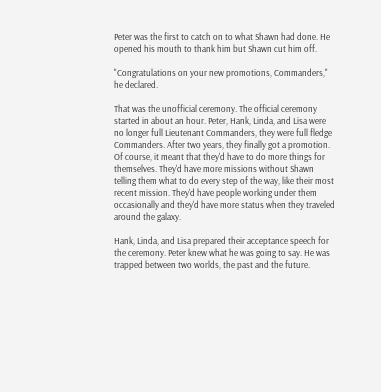Peter was the first to catch on to what Shawn had done. He opened his mouth to thank him but Shawn cut him off.

"Congratulations on your new promotions, Commanders," he declared.

That was the unofficial ceremony. The official ceremony started in about an hour. Peter, Hank, Linda, and Lisa were no longer full Lieutenant Commanders, they were full fledge Commanders. After two years, they finally got a promotion. Of course, it meant that they'd have to do more things for themselves. They'd have more missions without Shawn telling them what to do every step of the way, like their most recent mission. They'd have people working under them occasionally and they'd have more status when they traveled around the galaxy.

Hank, Linda, and Lisa prepared their acceptance speech for the ceremony. Peter knew what he was going to say. He was trapped between two worlds, the past and the future.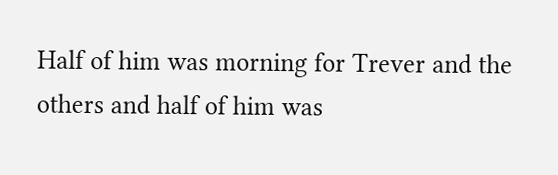Half of him was morning for Trever and the others and half of him was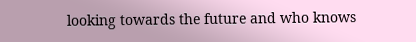looking towards the future and who knows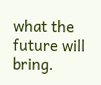what the future will bring.